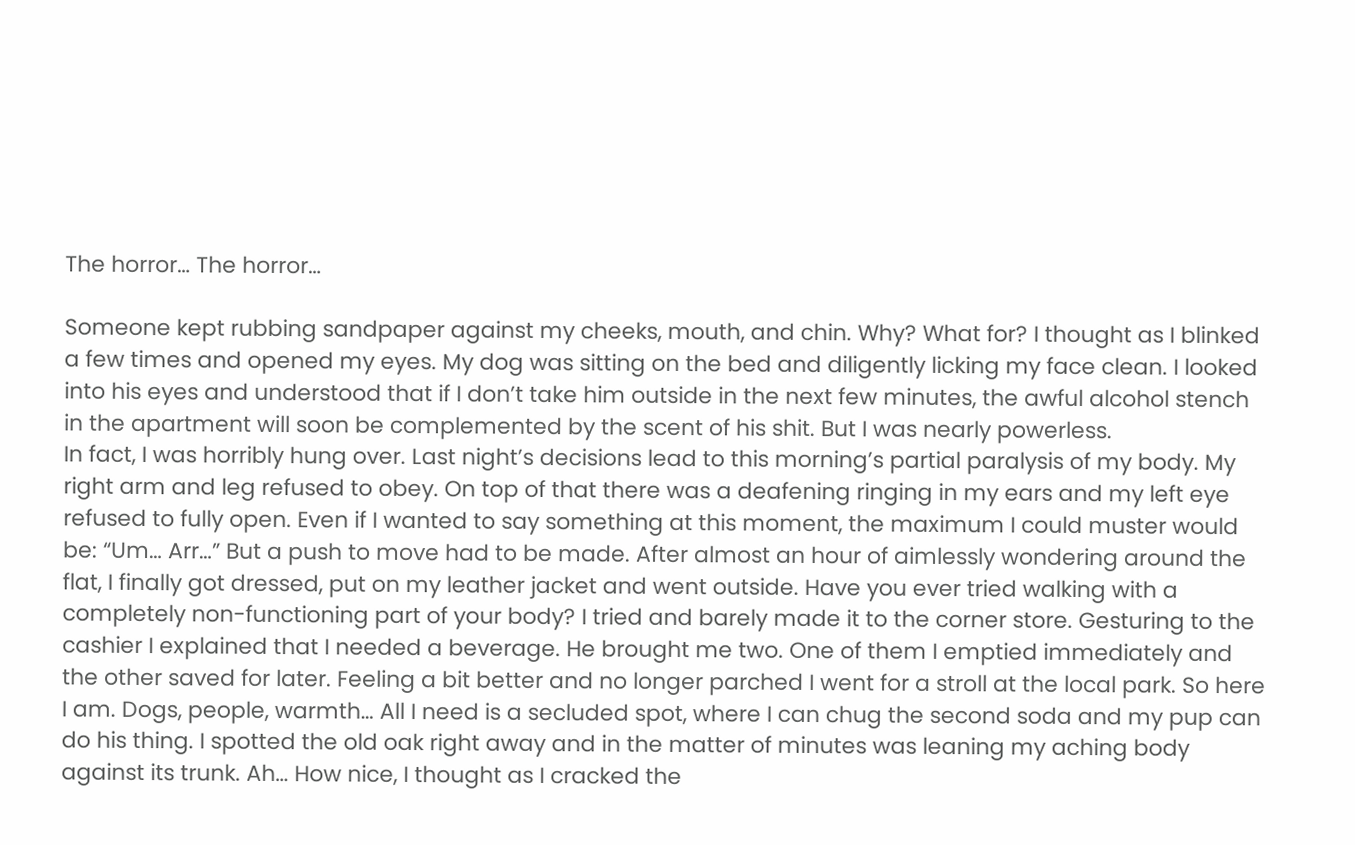The horror… The horror…

Someone kept rubbing sandpaper against my cheeks, mouth, and chin. Why? What for? I thought as I blinked a few times and opened my eyes. My dog was sitting on the bed and diligently licking my face clean. I looked into his eyes and understood that if I don’t take him outside in the next few minutes, the awful alcohol stench in the apartment will soon be complemented by the scent of his shit. But I was nearly powerless.
In fact, I was horribly hung over. Last night’s decisions lead to this morning’s partial paralysis of my body. My right arm and leg refused to obey. On top of that there was a deafening ringing in my ears and my left eye refused to fully open. Even if I wanted to say something at this moment, the maximum I could muster would be: “Um… Arr…” But a push to move had to be made. After almost an hour of aimlessly wondering around the flat, I finally got dressed, put on my leather jacket and went outside. Have you ever tried walking with a completely non-functioning part of your body? I tried and barely made it to the corner store. Gesturing to the cashier I explained that I needed a beverage. He brought me two. One of them I emptied immediately and the other saved for later. Feeling a bit better and no longer parched I went for a stroll at the local park. So here I am. Dogs, people, warmth… All I need is a secluded spot, where I can chug the second soda and my pup can do his thing. I spotted the old oak right away and in the matter of minutes was leaning my aching body against its trunk. Ah… How nice, I thought as I cracked the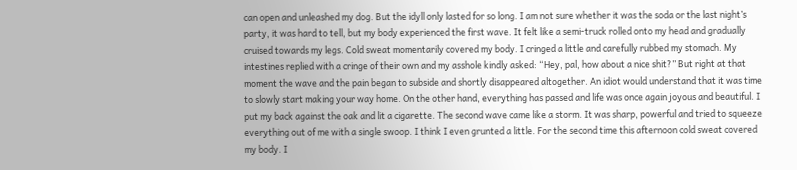can open and unleashed my dog. But the idyll only lasted for so long. I am not sure whether it was the soda or the last night’s party, it was hard to tell, but my body experienced the first wave. It felt like a semi-truck rolled onto my head and gradually cruised towards my legs. Cold sweat momentarily covered my body. I cringed a little and carefully rubbed my stomach. My intestines replied with a cringe of their own and my asshole kindly asked: “Hey, pal, how about a nice shit?” But right at that moment the wave and the pain began to subside and shortly disappeared altogether. An idiot would understand that it was time to slowly start making your way home. On the other hand, everything has passed and life was once again joyous and beautiful. I put my back against the oak and lit a cigarette. The second wave came like a storm. It was sharp, powerful and tried to squeeze everything out of me with a single swoop. I think I even grunted a little. For the second time this afternoon cold sweat covered my body. I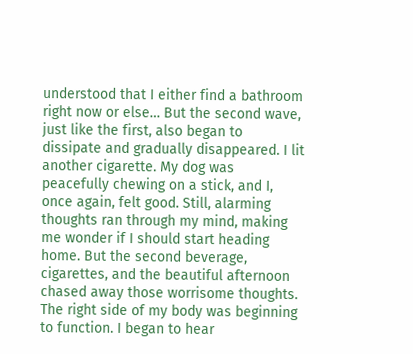understood that I either find a bathroom right now or else… But the second wave, just like the first, also began to dissipate and gradually disappeared. I lit another cigarette. My dog was peacefully chewing on a stick, and I, once again, felt good. Still, alarming thoughts ran through my mind, making me wonder if I should start heading home. But the second beverage, cigarettes, and the beautiful afternoon chased away those worrisome thoughts. The right side of my body was beginning to function. I began to hear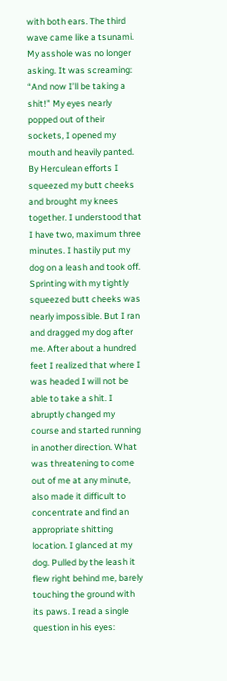with both ears. The third wave came like a tsunami. My asshole was no longer asking. It was screaming: “And now I’ll be taking a shit!” My eyes nearly popped out of their sockets, I opened my mouth and heavily panted. By Herculean efforts I squeezed my butt cheeks and brought my knees together. I understood that I have two, maximum three minutes. I hastily put my dog on a leash and took off. Sprinting with my tightly squeezed butt cheeks was nearly impossible. But I ran and dragged my dog after me. After about a hundred feet I realized that where I was headed I will not be able to take a shit. I abruptly changed my course and started running in another direction. What was threatening to come out of me at any minute, also made it difficult to concentrate and find an appropriate shitting location. I glanced at my dog. Pulled by the leash it flew right behind me, barely touching the ground with its paws. I read a single question in his eyes: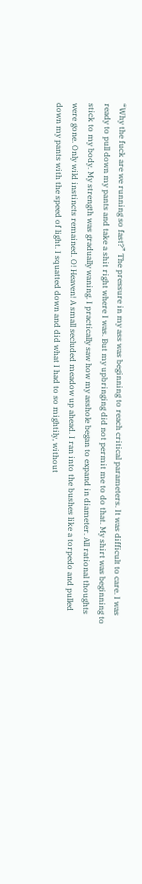“Why the fuck are we running so fast?” The pressure in my ass was beginning to reach critical parameters. It was difficult to care. I was ready to pull down my pants and take a shit right where I was. But my upbringing did not permit me to do that. My shirt was beginning to stick to my body. My strength was gradually waning. I practically saw how my asshole began to expand in diameter. All rational thoughts were gone. Only wild instincts remained. O! Heaven! A small secluded meadow up ahead. I ran into the bushes like a torpedo and pulled down my pants with the speed of light. I squatted down and did what I had to so mightily, without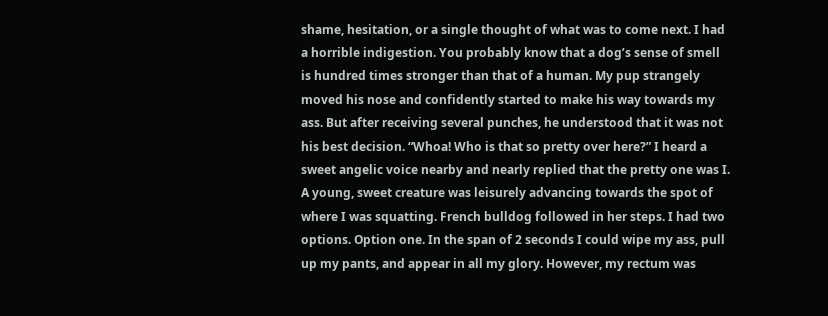shame, hesitation, or a single thought of what was to come next. I had a horrible indigestion. You probably know that a dog’s sense of smell is hundred times stronger than that of a human. My pup strangely moved his nose and confidently started to make his way towards my ass. But after receiving several punches, he understood that it was not his best decision. “Whoa! Who is that so pretty over here?” I heard a sweet angelic voice nearby and nearly replied that the pretty one was I. A young, sweet creature was leisurely advancing towards the spot of where I was squatting. French bulldog followed in her steps. I had two options. Option one. In the span of 2 seconds I could wipe my ass, pull up my pants, and appear in all my glory. However, my rectum was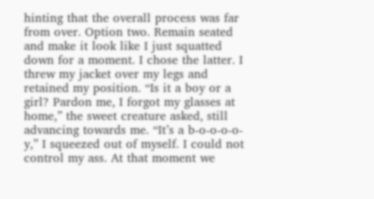hinting that the overall process was far from over. Option two. Remain seated and make it look like I just squatted down for a moment. I chose the latter. I threw my jacket over my legs and retained my position. “Is it a boy or a girl? Pardon me, I forgot my glasses at home,” the sweet creature asked, still advancing towards me. “It’s a b-o-o-o-o-y,” I squeezed out of myself. I could not control my ass. At that moment we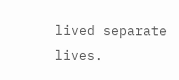lived separate lives.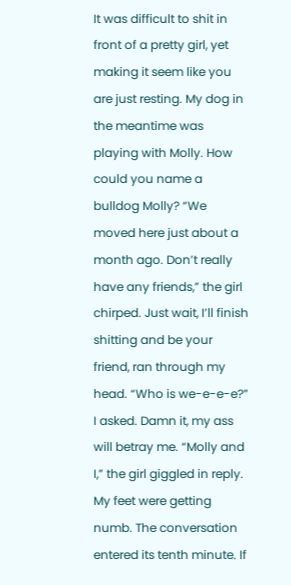It was difficult to shit in front of a pretty girl, yet making it seem like you are just resting. My dog in the meantime was playing with Molly. How could you name a bulldog Molly? “We moved here just about a month ago. Don’t really have any friends,” the girl chirped. Just wait, I’ll finish shitting and be your friend, ran through my head. “Who is we-e-e-e?” I asked. Damn it, my ass will betray me. “Molly and I,” the girl giggled in reply. My feet were getting numb. The conversation entered its tenth minute. If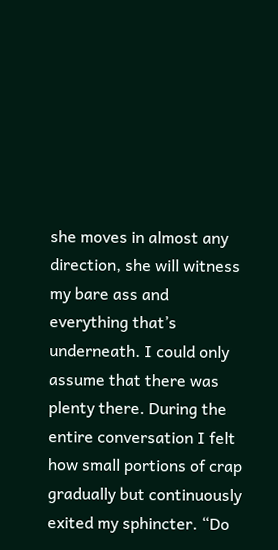she moves in almost any direction, she will witness my bare ass and everything that’s underneath. I could only assume that there was plenty there. During the entire conversation I felt how small portions of crap gradually but continuously exited my sphincter. “Do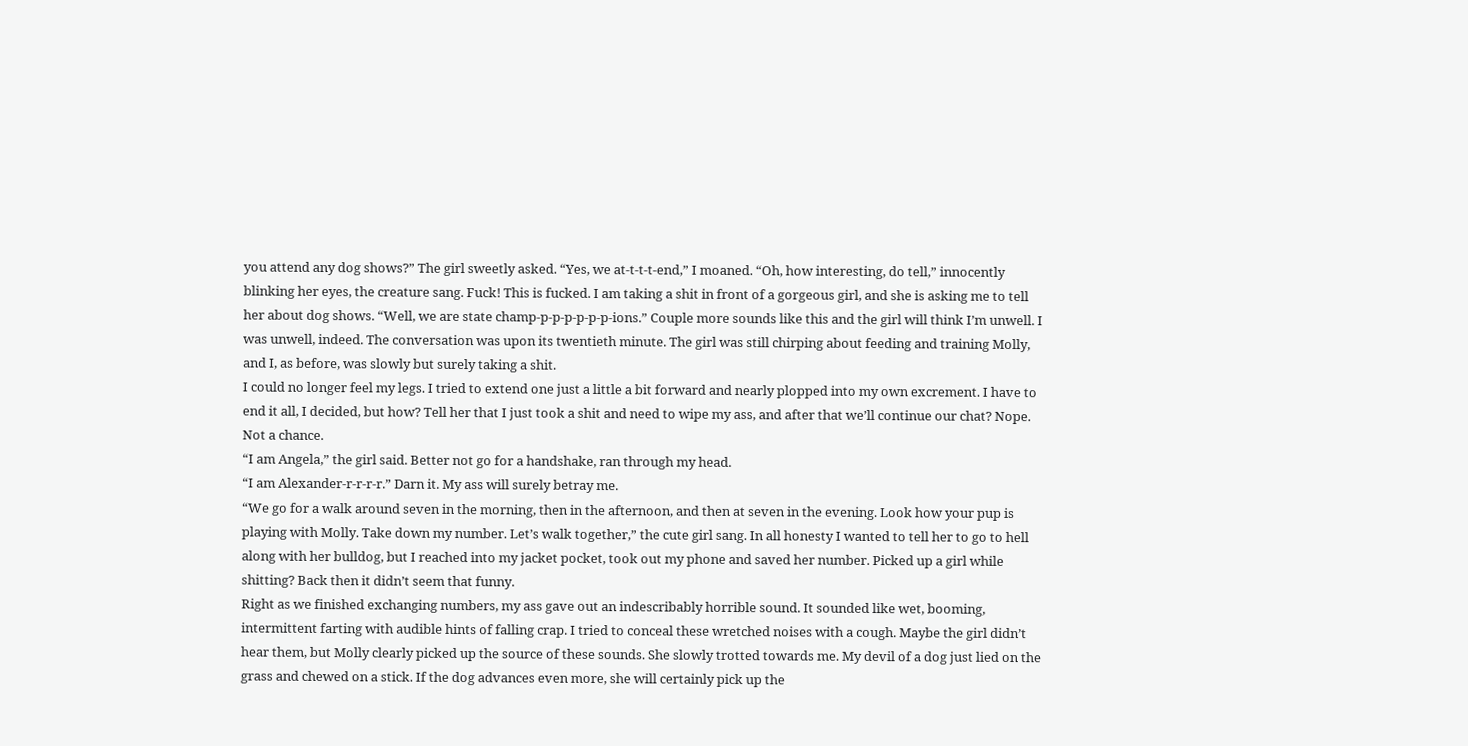you attend any dog shows?” The girl sweetly asked. “Yes, we at-t-t-t-end,” I moaned. “Oh, how interesting, do tell,” innocently blinking her eyes, the creature sang. Fuck! This is fucked. I am taking a shit in front of a gorgeous girl, and she is asking me to tell her about dog shows. “Well, we are state champ-p-p-p-p-p-p-ions.” Couple more sounds like this and the girl will think I’m unwell. I was unwell, indeed. The conversation was upon its twentieth minute. The girl was still chirping about feeding and training Molly, and I, as before, was slowly but surely taking a shit.
I could no longer feel my legs. I tried to extend one just a little a bit forward and nearly plopped into my own excrement. I have to end it all, I decided, but how? Tell her that I just took a shit and need to wipe my ass, and after that we’ll continue our chat? Nope. Not a chance.
“I am Angela,” the girl said. Better not go for a handshake, ran through my head.
“I am Alexander-r-r-r-r.” Darn it. My ass will surely betray me.
“We go for a walk around seven in the morning, then in the afternoon, and then at seven in the evening. Look how your pup is playing with Molly. Take down my number. Let’s walk together,” the cute girl sang. In all honesty I wanted to tell her to go to hell along with her bulldog, but I reached into my jacket pocket, took out my phone and saved her number. Picked up a girl while shitting? Back then it didn’t seem that funny.
Right as we finished exchanging numbers, my ass gave out an indescribably horrible sound. It sounded like wet, booming, intermittent farting with audible hints of falling crap. I tried to conceal these wretched noises with a cough. Maybe the girl didn’t hear them, but Molly clearly picked up the source of these sounds. She slowly trotted towards me. My devil of a dog just lied on the grass and chewed on a stick. If the dog advances even more, she will certainly pick up the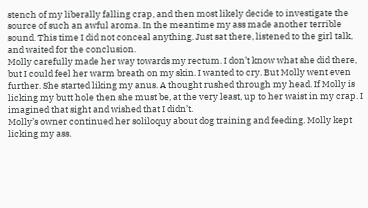stench of my liberally falling crap, and then most likely decide to investigate the source of such an awful aroma. In the meantime my ass made another terrible sound. This time I did not conceal anything. Just sat there, listened to the girl talk, and waited for the conclusion.
Molly carefully made her way towards my rectum. I don’t know what she did there, but I could feel her warm breath on my skin. I wanted to cry. But Molly went even further. She started liking my anus. A thought rushed through my head. If Molly is licking my butt hole then she must be, at the very least, up to her waist in my crap. I imagined that sight and wished that I didn’t.
Molly’s owner continued her soliloquy about dog training and feeding. Molly kept licking my ass.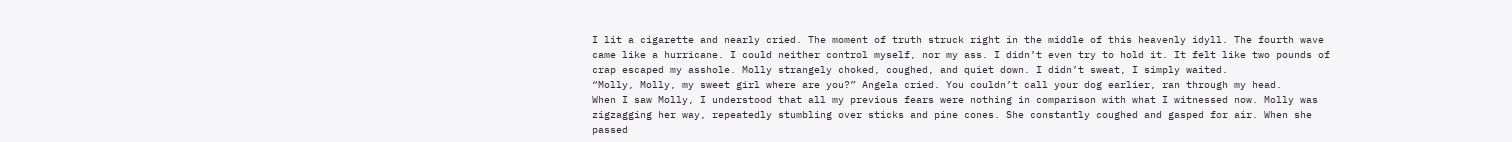I lit a cigarette and nearly cried. The moment of truth struck right in the middle of this heavenly idyll. The fourth wave came like a hurricane. I could neither control myself, nor my ass. I didn’t even try to hold it. It felt like two pounds of crap escaped my asshole. Molly strangely choked, coughed, and quiet down. I didn’t sweat, I simply waited.
“Molly, Molly, my sweet girl where are you?” Angela cried. You couldn’t call your dog earlier, ran through my head.
When I saw Molly, I understood that all my previous fears were nothing in comparison with what I witnessed now. Molly was zigzagging her way, repeatedly stumbling over sticks and pine cones. She constantly coughed and gasped for air. When she passed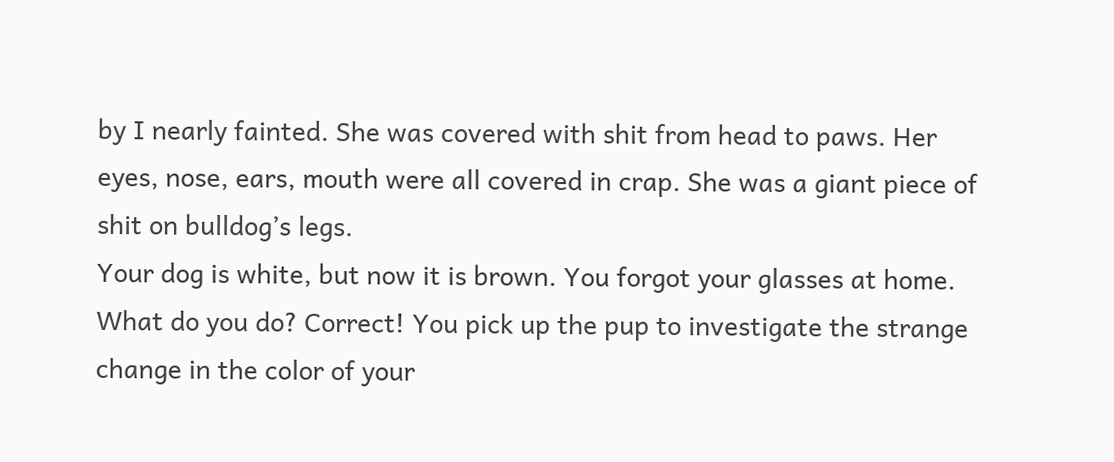by I nearly fainted. She was covered with shit from head to paws. Her eyes, nose, ears, mouth were all covered in crap. She was a giant piece of shit on bulldog’s legs.
Your dog is white, but now it is brown. You forgot your glasses at home. What do you do? Correct! You pick up the pup to investigate the strange change in the color of your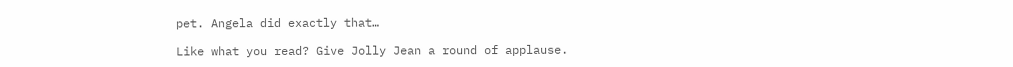pet. Angela did exactly that…

Like what you read? Give Jolly Jean a round of applause.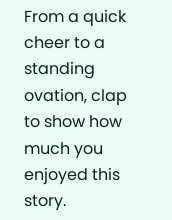From a quick cheer to a standing ovation, clap to show how much you enjoyed this story.